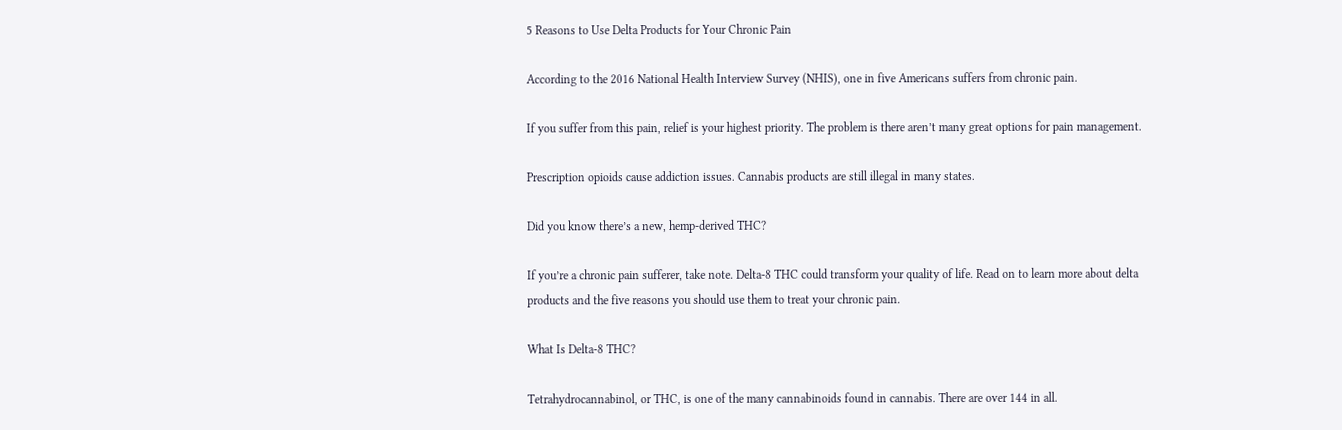5 Reasons to Use Delta Products for Your Chronic Pain

According to the 2016 National Health Interview Survey (NHIS), one in five Americans suffers from chronic pain.

If you suffer from this pain, relief is your highest priority. The problem is there aren’t many great options for pain management.

Prescription opioids cause addiction issues. Cannabis products are still illegal in many states.

Did you know there’s a new, hemp-derived THC?

If you’re a chronic pain sufferer, take note. Delta-8 THC could transform your quality of life. Read on to learn more about delta products and the five reasons you should use them to treat your chronic pain.

What Is Delta-8 THC?

Tetrahydrocannabinol, or THC, is one of the many cannabinoids found in cannabis. There are over 144 in all.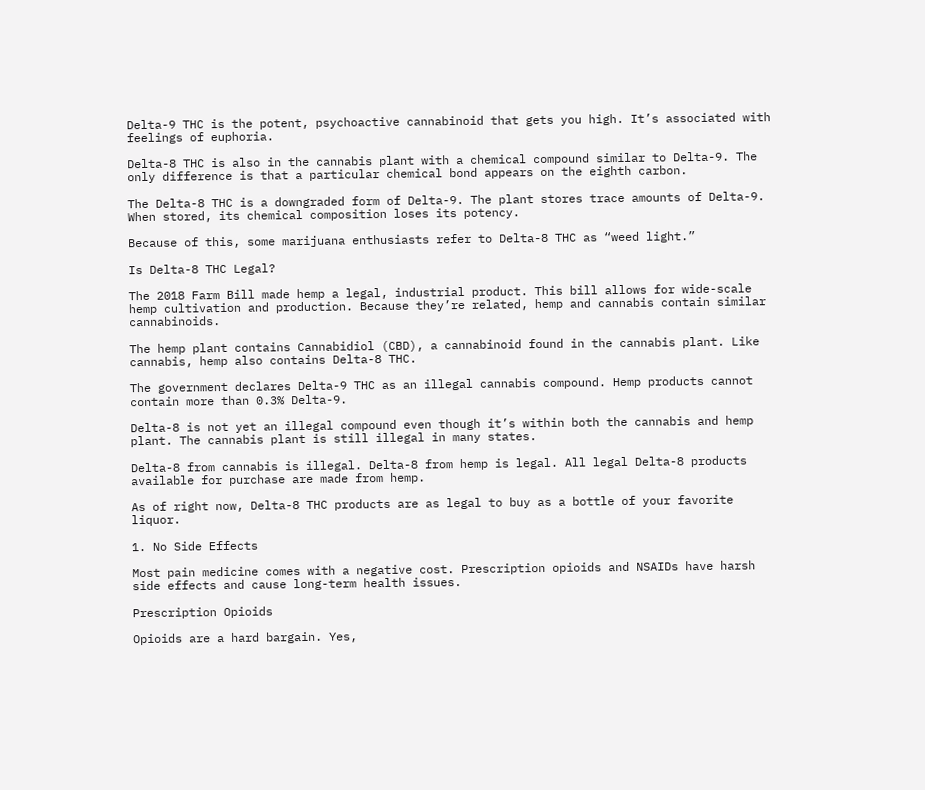Delta-9 THC is the potent, psychoactive cannabinoid that gets you high. It’s associated with feelings of euphoria.

Delta-8 THC is also in the cannabis plant with a chemical compound similar to Delta-9. The only difference is that a particular chemical bond appears on the eighth carbon.

The Delta-8 THC is a downgraded form of Delta-9. The plant stores trace amounts of Delta-9. When stored, its chemical composition loses its potency.

Because of this, some marijuana enthusiasts refer to Delta-8 THC as “weed light.”

Is Delta-8 THC Legal?

The 2018 Farm Bill made hemp a legal, industrial product. This bill allows for wide-scale hemp cultivation and production. Because they’re related, hemp and cannabis contain similar cannabinoids.

The hemp plant contains Cannabidiol (CBD), a cannabinoid found in the cannabis plant. Like cannabis, hemp also contains Delta-8 THC.

The government declares Delta-9 THC as an illegal cannabis compound. Hemp products cannot contain more than 0.3% Delta-9.

Delta-8 is not yet an illegal compound even though it’s within both the cannabis and hemp plant. The cannabis plant is still illegal in many states.

Delta-8 from cannabis is illegal. Delta-8 from hemp is legal. All legal Delta-8 products available for purchase are made from hemp.

As of right now, Delta-8 THC products are as legal to buy as a bottle of your favorite liquor.

1. No Side Effects

Most pain medicine comes with a negative cost. Prescription opioids and NSAIDs have harsh side effects and cause long-term health issues.

Prescription Opioids

Opioids are a hard bargain. Yes,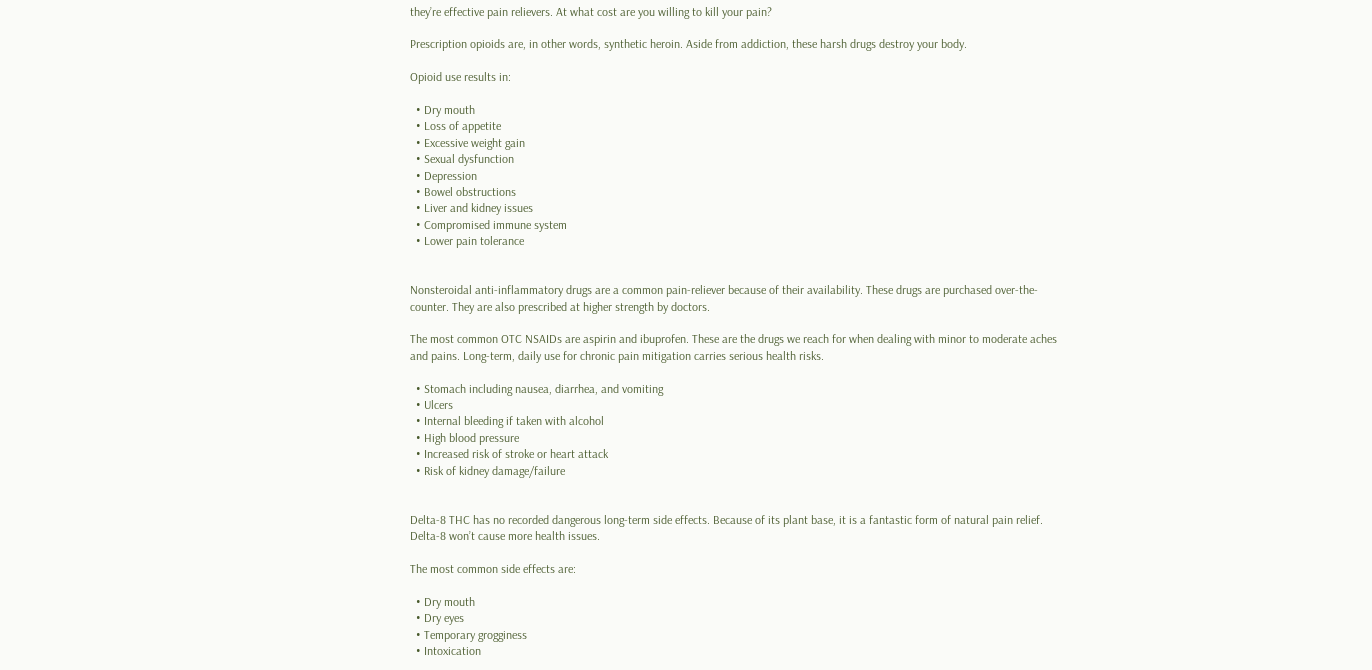they’re effective pain relievers. At what cost are you willing to kill your pain?

Prescription opioids are, in other words, synthetic heroin. Aside from addiction, these harsh drugs destroy your body.

Opioid use results in:

  • Dry mouth
  • Loss of appetite
  • Excessive weight gain
  • Sexual dysfunction
  • Depression
  • Bowel obstructions
  • Liver and kidney issues
  • Compromised immune system
  • Lower pain tolerance


Nonsteroidal anti-inflammatory drugs are a common pain-reliever because of their availability. These drugs are purchased over-the-counter. They are also prescribed at higher strength by doctors.

The most common OTC NSAIDs are aspirin and ibuprofen. These are the drugs we reach for when dealing with minor to moderate aches and pains. Long-term, daily use for chronic pain mitigation carries serious health risks.

  • Stomach including nausea, diarrhea, and vomiting
  • Ulcers
  • Internal bleeding if taken with alcohol
  • High blood pressure
  • Increased risk of stroke or heart attack
  • Risk of kidney damage/failure


Delta-8 THC has no recorded dangerous long-term side effects. Because of its plant base, it is a fantastic form of natural pain relief. Delta-8 won’t cause more health issues.

The most common side effects are:

  • Dry mouth
  • Dry eyes
  • Temporary grogginess
  • Intoxication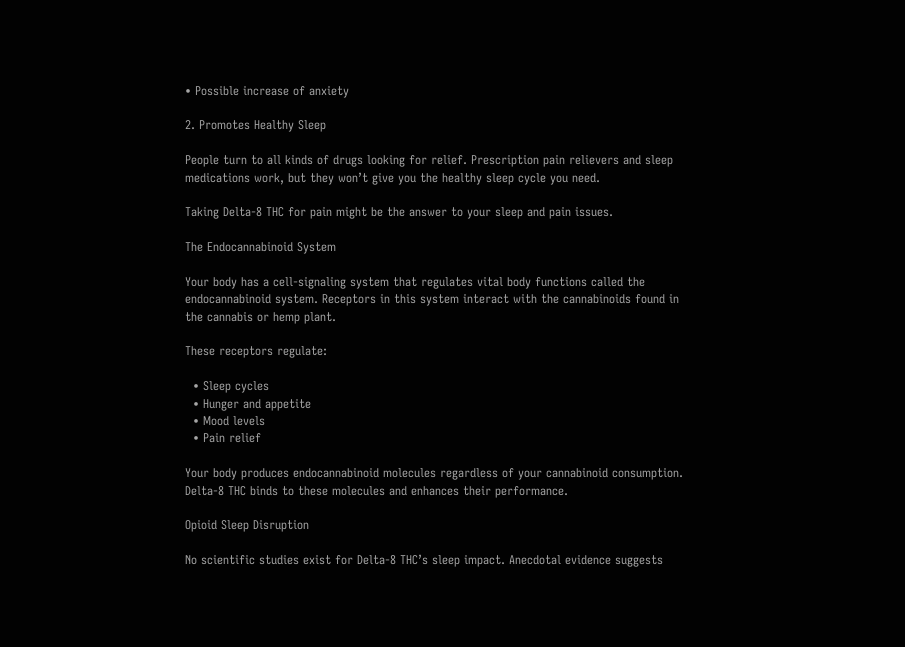• Possible increase of anxiety

2. Promotes Healthy Sleep

People turn to all kinds of drugs looking for relief. Prescription pain relievers and sleep medications work, but they won’t give you the healthy sleep cycle you need.

Taking Delta-8 THC for pain might be the answer to your sleep and pain issues.

The Endocannabinoid System

Your body has a cell-signaling system that regulates vital body functions called the endocannabinoid system. Receptors in this system interact with the cannabinoids found in the cannabis or hemp plant.

These receptors regulate:

  • Sleep cycles
  • Hunger and appetite
  • Mood levels
  • Pain relief

Your body produces endocannabinoid molecules regardless of your cannabinoid consumption. Delta-8 THC binds to these molecules and enhances their performance.

Opioid Sleep Disruption

No scientific studies exist for Delta-8 THC’s sleep impact. Anecdotal evidence suggests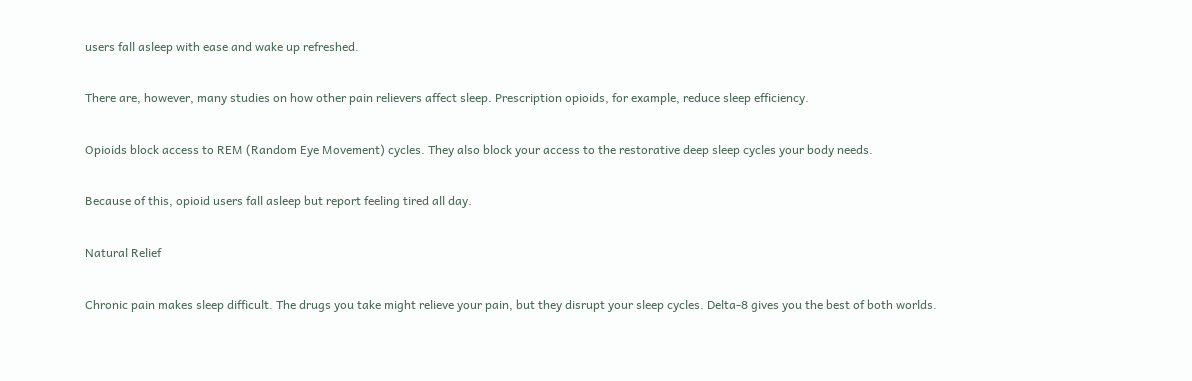users fall asleep with ease and wake up refreshed.

There are, however, many studies on how other pain relievers affect sleep. Prescription opioids, for example, reduce sleep efficiency.

Opioids block access to REM (Random Eye Movement) cycles. They also block your access to the restorative deep sleep cycles your body needs.

Because of this, opioid users fall asleep but report feeling tired all day.

Natural Relief

Chronic pain makes sleep difficult. The drugs you take might relieve your pain, but they disrupt your sleep cycles. Delta-8 gives you the best of both worlds.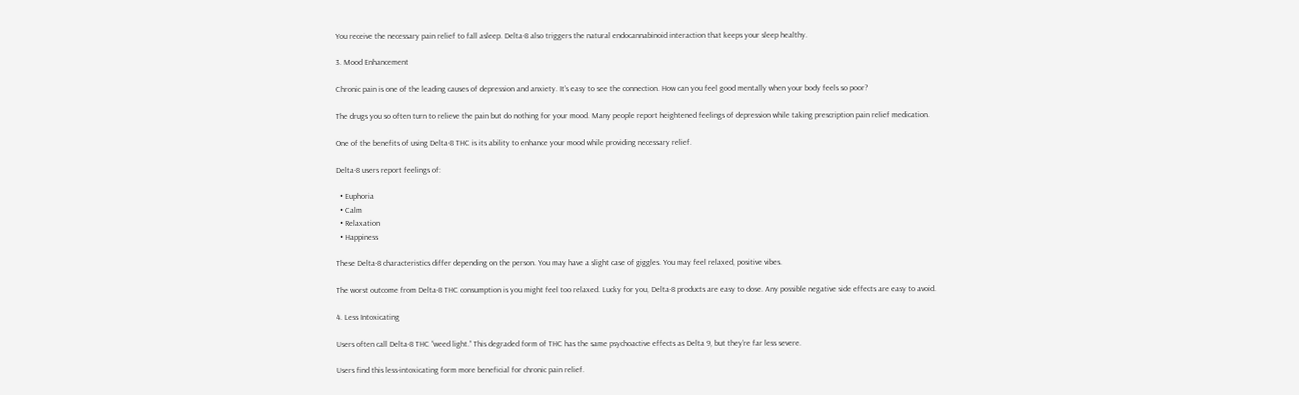You receive the necessary pain relief to fall asleep. Delta-8 also triggers the natural endocannabinoid interaction that keeps your sleep healthy.

3. Mood Enhancement

Chronic pain is one of the leading causes of depression and anxiety. It’s easy to see the connection. How can you feel good mentally when your body feels so poor?

The drugs you so often turn to relieve the pain but do nothing for your mood. Many people report heightened feelings of depression while taking prescription pain relief medication.

One of the benefits of using Delta-8 THC is its ability to enhance your mood while providing necessary relief.

Delta-8 users report feelings of:

  • Euphoria
  • Calm
  • Relaxation
  • Happiness

These Delta-8 characteristics differ depending on the person. You may have a slight case of giggles. You may feel relaxed, positive vibes.

The worst outcome from Delta-8 THC consumption is you might feel too relaxed. Lucky for you, Delta-8 products are easy to dose. Any possible negative side effects are easy to avoid.

4. Less Intoxicating

Users often call Delta-8 THC “weed light.” This degraded form of THC has the same psychoactive effects as Delta 9, but they’re far less severe.

Users find this less-intoxicating form more beneficial for chronic pain relief.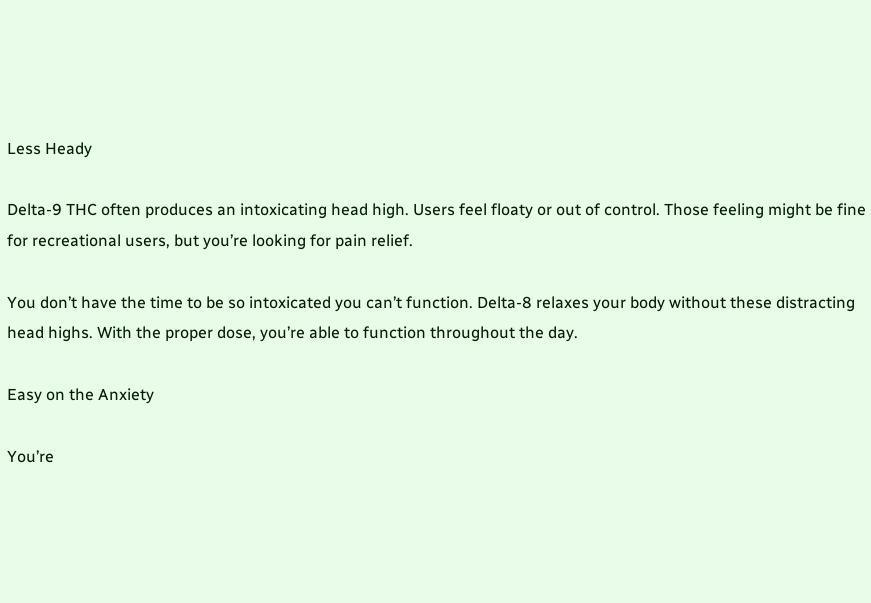Less Heady

Delta-9 THC often produces an intoxicating head high. Users feel floaty or out of control. Those feeling might be fine for recreational users, but you’re looking for pain relief.

You don’t have the time to be so intoxicated you can’t function. Delta-8 relaxes your body without these distracting head highs. With the proper dose, you’re able to function throughout the day.

Easy on the Anxiety

You’re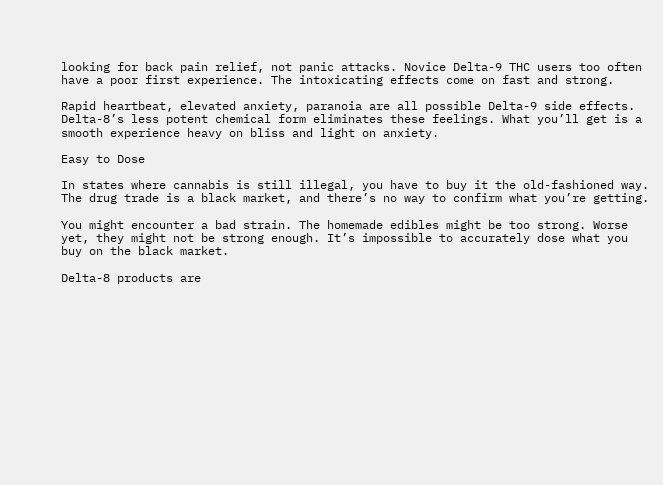looking for back pain relief, not panic attacks. Novice Delta-9 THC users too often have a poor first experience. The intoxicating effects come on fast and strong.

Rapid heartbeat, elevated anxiety, paranoia are all possible Delta-9 side effects. Delta-8’s less potent chemical form eliminates these feelings. What you’ll get is a smooth experience heavy on bliss and light on anxiety.

Easy to Dose

In states where cannabis is still illegal, you have to buy it the old-fashioned way. The drug trade is a black market, and there’s no way to confirm what you’re getting.

You might encounter a bad strain. The homemade edibles might be too strong. Worse yet, they might not be strong enough. It’s impossible to accurately dose what you buy on the black market.

Delta-8 products are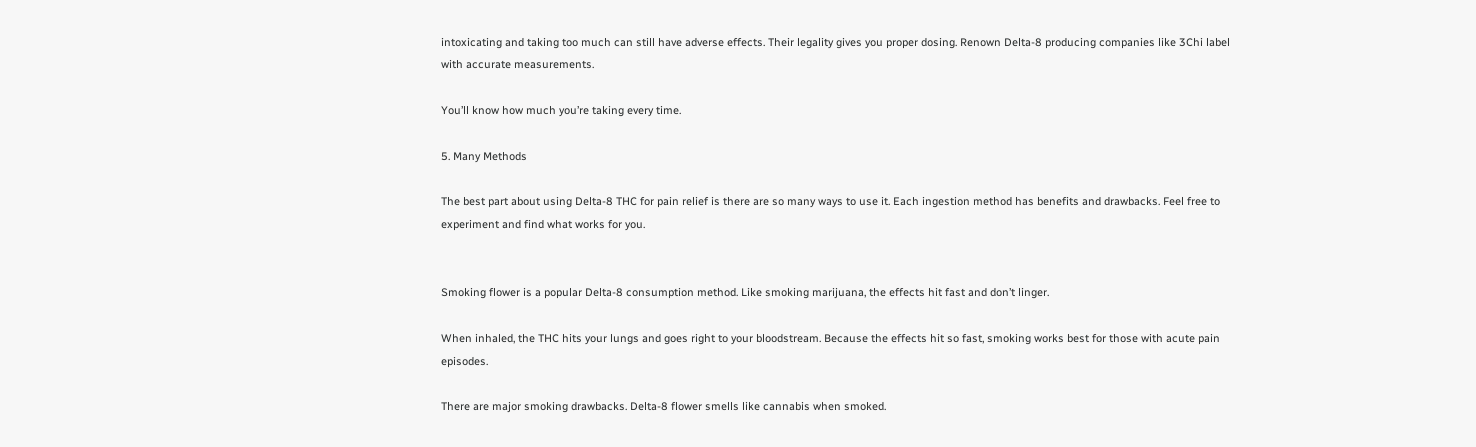intoxicating and taking too much can still have adverse effects. Their legality gives you proper dosing. Renown Delta-8 producing companies like 3Chi label with accurate measurements.

You’ll know how much you’re taking every time.

5. Many Methods

The best part about using Delta-8 THC for pain relief is there are so many ways to use it. Each ingestion method has benefits and drawbacks. Feel free to experiment and find what works for you.


Smoking flower is a popular Delta-8 consumption method. Like smoking marijuana, the effects hit fast and don’t linger.

When inhaled, the THC hits your lungs and goes right to your bloodstream. Because the effects hit so fast, smoking works best for those with acute pain episodes.

There are major smoking drawbacks. Delta-8 flower smells like cannabis when smoked.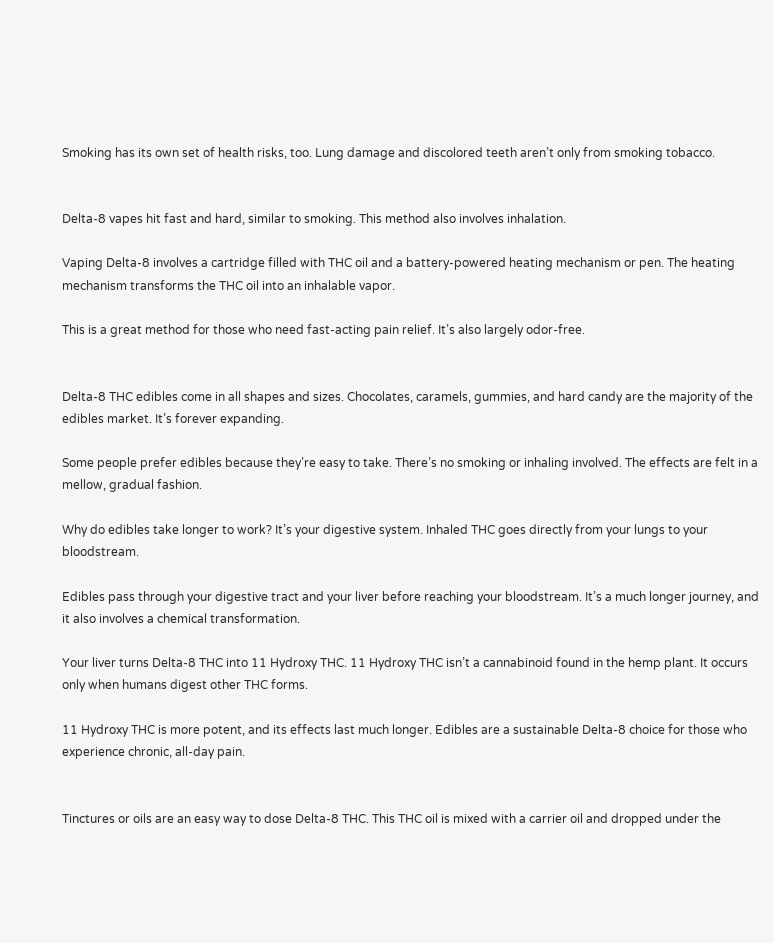Smoking has its own set of health risks, too. Lung damage and discolored teeth aren’t only from smoking tobacco.


Delta-8 vapes hit fast and hard, similar to smoking. This method also involves inhalation.

Vaping Delta-8 involves a cartridge filled with THC oil and a battery-powered heating mechanism or pen. The heating mechanism transforms the THC oil into an inhalable vapor.

This is a great method for those who need fast-acting pain relief. It’s also largely odor-free.


Delta-8 THC edibles come in all shapes and sizes. Chocolates, caramels, gummies, and hard candy are the majority of the edibles market. It’s forever expanding.

Some people prefer edibles because they’re easy to take. There’s no smoking or inhaling involved. The effects are felt in a mellow, gradual fashion.

Why do edibles take longer to work? It’s your digestive system. Inhaled THC goes directly from your lungs to your bloodstream.

Edibles pass through your digestive tract and your liver before reaching your bloodstream. It’s a much longer journey, and it also involves a chemical transformation.

Your liver turns Delta-8 THC into 11 Hydroxy THC. 11 Hydroxy THC isn’t a cannabinoid found in the hemp plant. It occurs only when humans digest other THC forms.

11 Hydroxy THC is more potent, and its effects last much longer. Edibles are a sustainable Delta-8 choice for those who experience chronic, all-day pain.


Tinctures or oils are an easy way to dose Delta-8 THC. This THC oil is mixed with a carrier oil and dropped under the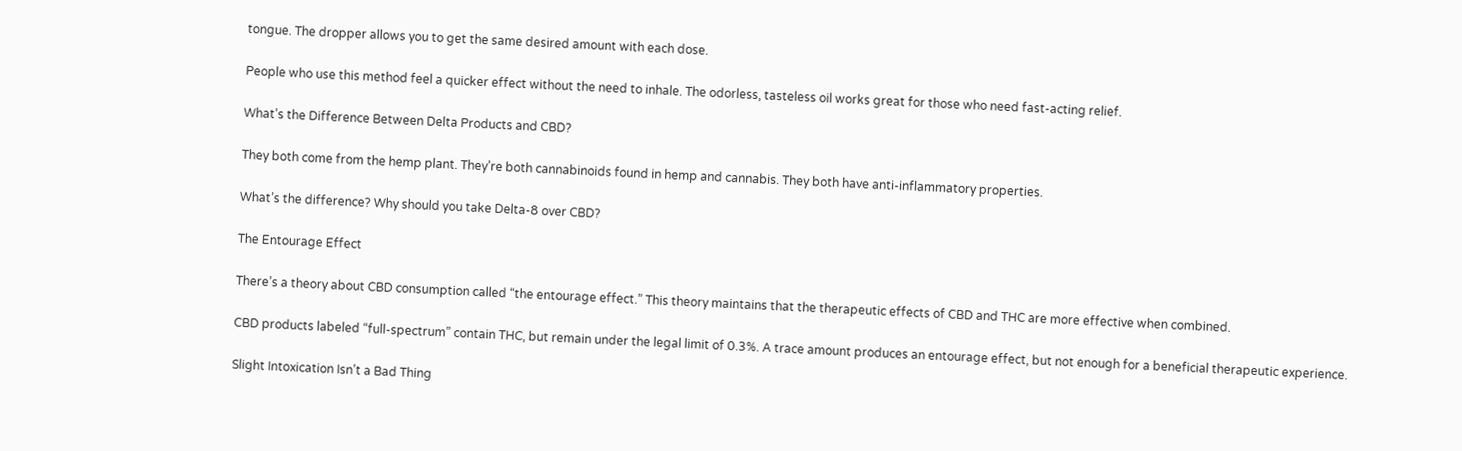tongue. The dropper allows you to get the same desired amount with each dose.

People who use this method feel a quicker effect without the need to inhale. The odorless, tasteless oil works great for those who need fast-acting relief.

What’s the Difference Between Delta Products and CBD?

They both come from the hemp plant. They’re both cannabinoids found in hemp and cannabis. They both have anti-inflammatory properties.

What’s the difference? Why should you take Delta-8 over CBD?

The Entourage Effect

There’s a theory about CBD consumption called “the entourage effect.” This theory maintains that the therapeutic effects of CBD and THC are more effective when combined.

CBD products labeled “full-spectrum” contain THC, but remain under the legal limit of 0.3%. A trace amount produces an entourage effect, but not enough for a beneficial therapeutic experience.

Slight Intoxication Isn’t a Bad Thing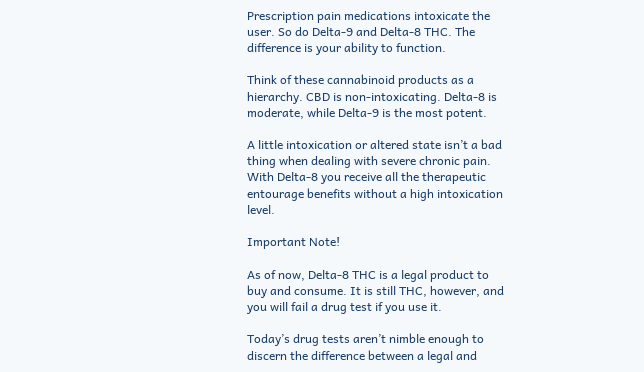Prescription pain medications intoxicate the user. So do Delta-9 and Delta-8 THC. The difference is your ability to function.

Think of these cannabinoid products as a hierarchy. CBD is non-intoxicating. Delta-8 is moderate, while Delta-9 is the most potent.

A little intoxication or altered state isn’t a bad thing when dealing with severe chronic pain. With Delta-8 you receive all the therapeutic entourage benefits without a high intoxication level.

Important Note!

As of now, Delta-8 THC is a legal product to buy and consume. It is still THC, however, and you will fail a drug test if you use it.

Today’s drug tests aren’t nimble enough to discern the difference between a legal and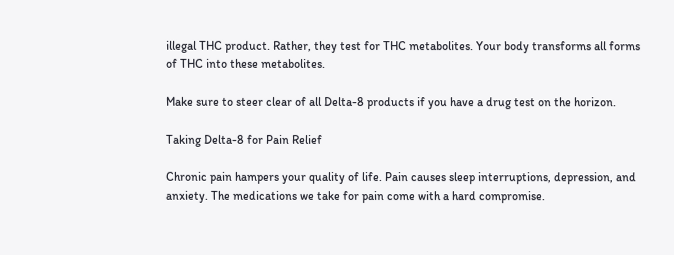illegal THC product. Rather, they test for THC metabolites. Your body transforms all forms of THC into these metabolites.

Make sure to steer clear of all Delta-8 products if you have a drug test on the horizon.

Taking Delta-8 for Pain Relief

Chronic pain hampers your quality of life. Pain causes sleep interruptions, depression, and anxiety. The medications we take for pain come with a hard compromise.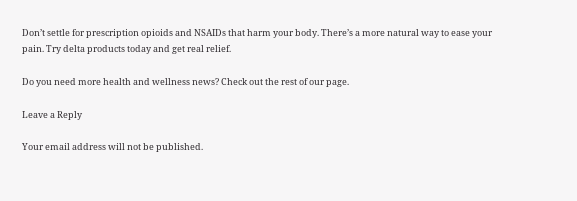Don’t settle for prescription opioids and NSAIDs that harm your body. There’s a more natural way to ease your pain. Try delta products today and get real relief.

Do you need more health and wellness news? Check out the rest of our page.

Leave a Reply

Your email address will not be published.